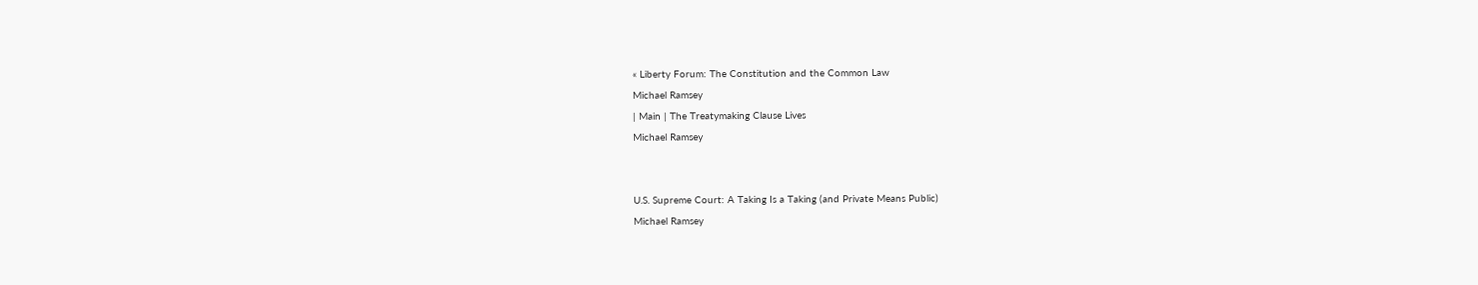« Liberty Forum: The Constitution and the Common Law
Michael Ramsey
| Main | The Treatymaking Clause Lives
Michael Ramsey


U.S. Supreme Court: A Taking Is a Taking (and Private Means Public)
Michael Ramsey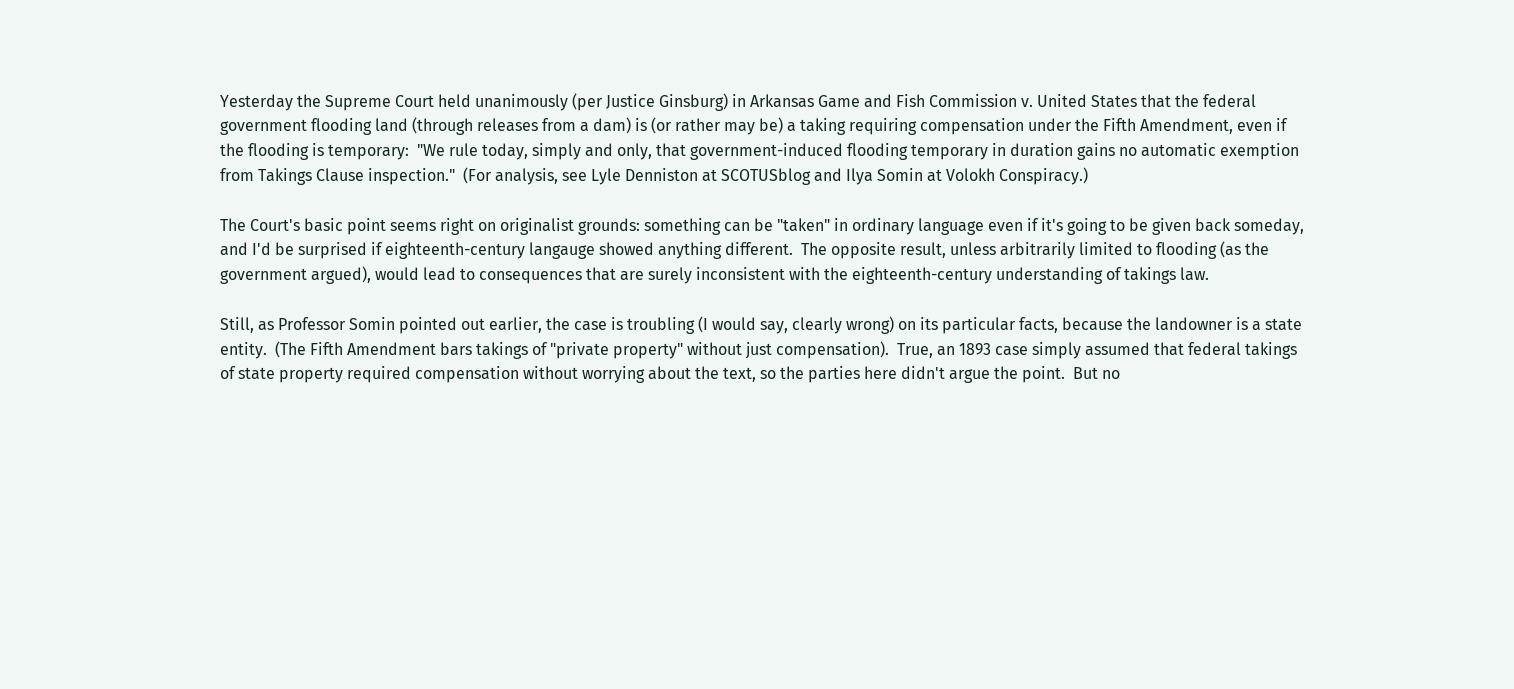Yesterday the Supreme Court held unanimously (per Justice Ginsburg) in Arkansas Game and Fish Commission v. United States that the federal government flooding land (through releases from a dam) is (or rather may be) a taking requiring compensation under the Fifth Amendment, even if the flooding is temporary:  "We rule today, simply and only, that government-induced flooding temporary in duration gains no automatic exemption from Takings Clause inspection."  (For analysis, see Lyle Denniston at SCOTUSblog and Ilya Somin at Volokh Conspiracy.)

The Court's basic point seems right on originalist grounds: something can be "taken" in ordinary language even if it's going to be given back someday, and I'd be surprised if eighteenth-century langauge showed anything different.  The opposite result, unless arbitrarily limited to flooding (as the government argued), would lead to consequences that are surely inconsistent with the eighteenth-century understanding of takings law.

Still, as Professor Somin pointed out earlier, the case is troubling (I would say, clearly wrong) on its particular facts, because the landowner is a state entity.  (The Fifth Amendment bars takings of "private property" without just compensation).  True, an 1893 case simply assumed that federal takings of state property required compensation without worrying about the text, so the parties here didn't argue the point.  But no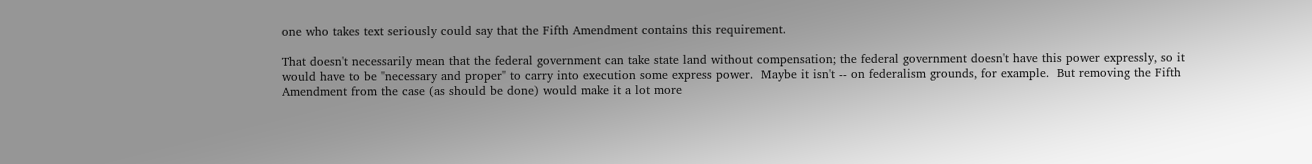one who takes text seriously could say that the Fifth Amendment contains this requirement.

That doesn't necessarily mean that the federal government can take state land without compensation; the federal government doesn't have this power expressly, so it would have to be "necessary and proper" to carry into execution some express power.  Maybe it isn't -- on federalism grounds, for example.  But removing the Fifth Amendment from the case (as should be done) would make it a lot more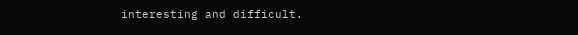interesting and difficult.